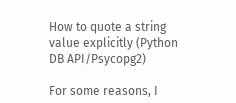How to quote a string value explicitly (Python DB API/Psycopg2)

For some reasons, I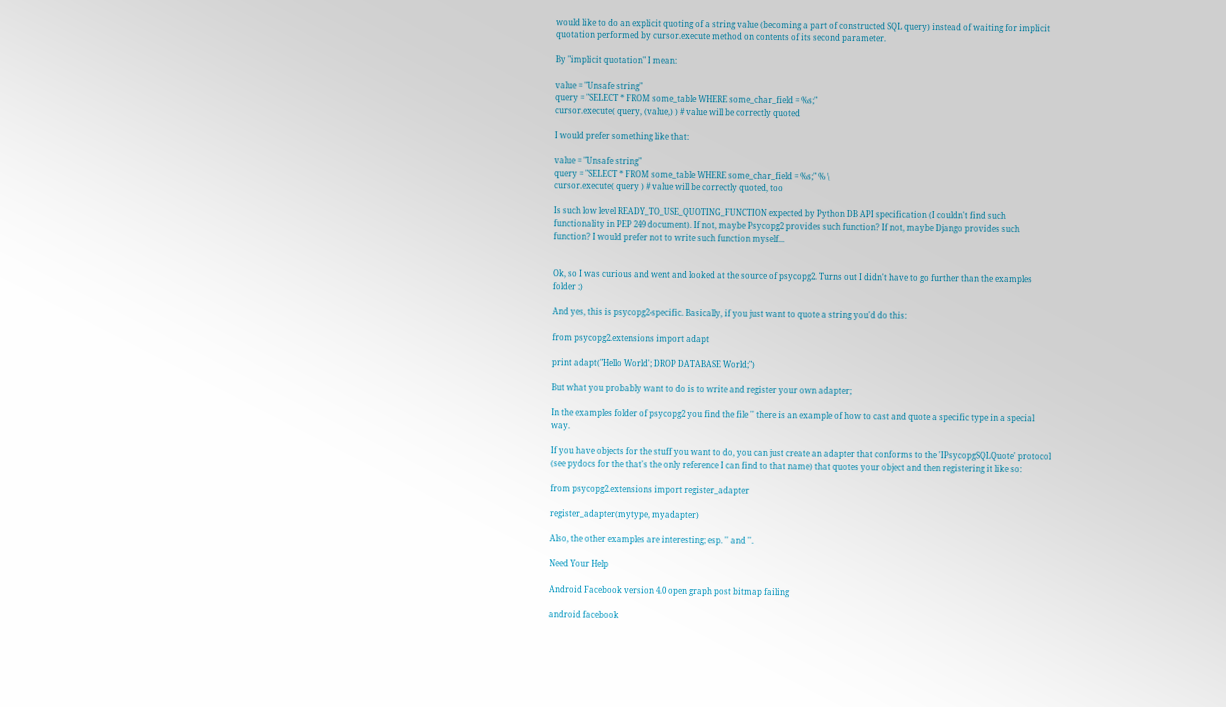would like to do an explicit quoting of a string value (becoming a part of constructed SQL query) instead of waiting for implicit quotation performed by cursor.execute method on contents of its second parameter.

By "implicit quotation" I mean:

value = "Unsafe string"
query = "SELECT * FROM some_table WHERE some_char_field = %s;"
cursor.execute( query, (value,) ) # value will be correctly quoted

I would prefer something like that:

value = "Unsafe string"
query = "SELECT * FROM some_table WHERE some_char_field = %s;" % \
cursor.execute( query ) # value will be correctly quoted, too

Is such low level READY_TO_USE_QUOTING_FUNCTION expected by Python DB API specification (I couldn't find such functionality in PEP 249 document). If not, maybe Psycopg2 provides such function? If not, maybe Django provides such function? I would prefer not to write such function myself...


Ok, so I was curious and went and looked at the source of psycopg2. Turns out I didn't have to go further than the examples folder :)

And yes, this is psycopg2-specific. Basically, if you just want to quote a string you'd do this:

from psycopg2.extensions import adapt

print adapt("Hello World'; DROP DATABASE World;")

But what you probably want to do is to write and register your own adapter;

In the examples folder of psycopg2 you find the file '' there is an example of how to cast and quote a specific type in a special way.

If you have objects for the stuff you want to do, you can just create an adapter that conforms to the 'IPsycopgSQLQuote' protocol (see pydocs for the that's the only reference I can find to that name) that quotes your object and then registering it like so:

from psycopg2.extensions import register_adapter

register_adapter(mytype, myadapter)

Also, the other examples are interesting; esp. '' and ''.

Need Your Help

Android Facebook version 4.0 open graph post bitmap failing

android facebook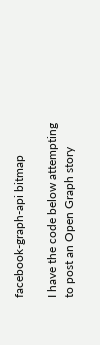facebook-graph-api bitmap

I have the code below attempting to post an Open Graph story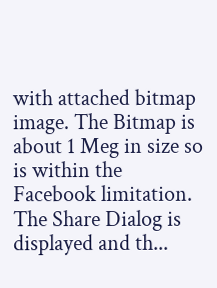with attached bitmap image. The Bitmap is about 1 Meg in size so is within the Facebook limitation. The Share Dialog is displayed and th...